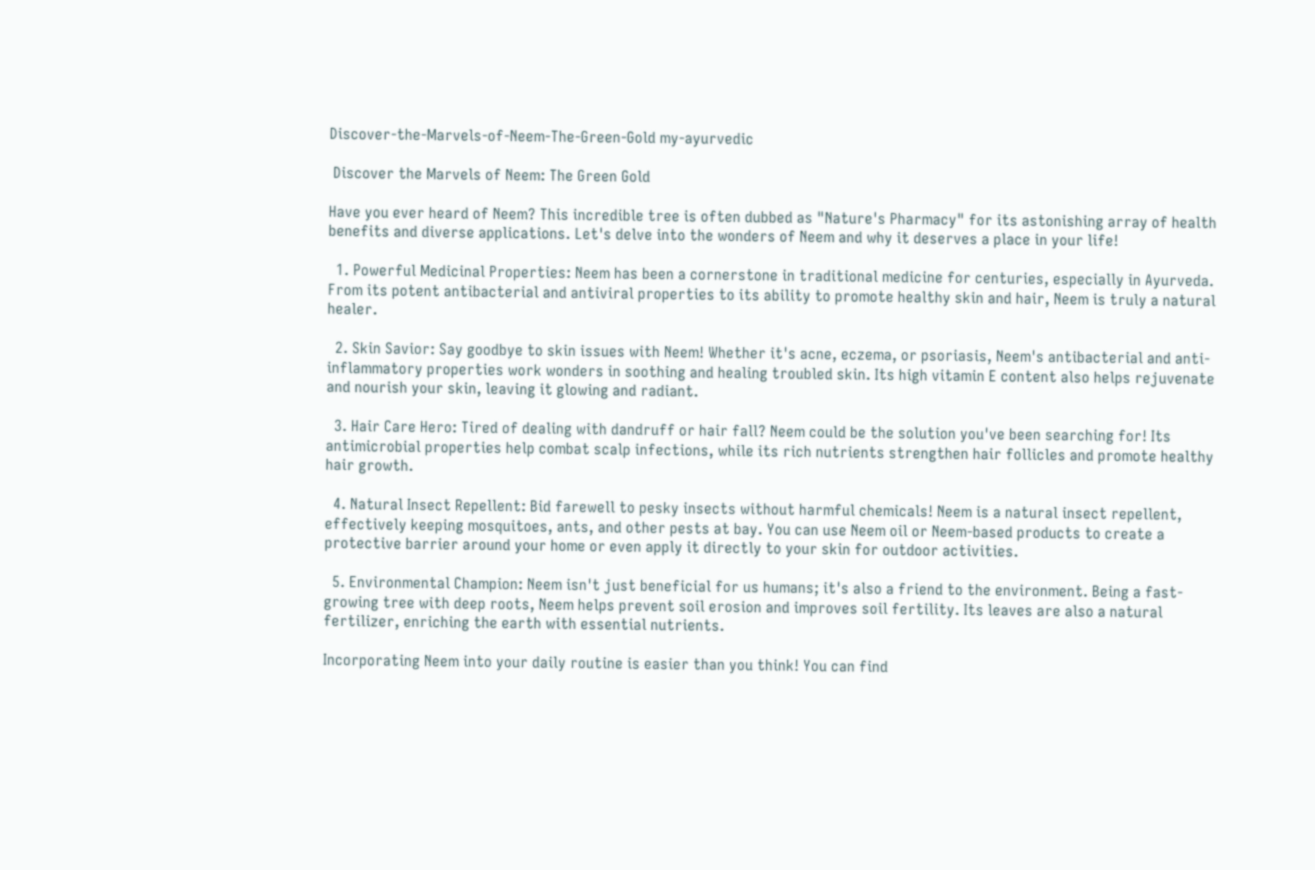Discover-the-Marvels-of-Neem-The-Green-Gold my-ayurvedic

 Discover the Marvels of Neem: The Green Gold

Have you ever heard of Neem? This incredible tree is often dubbed as "Nature's Pharmacy" for its astonishing array of health benefits and diverse applications. Let's delve into the wonders of Neem and why it deserves a place in your life!

  1. Powerful Medicinal Properties: Neem has been a cornerstone in traditional medicine for centuries, especially in Ayurveda. From its potent antibacterial and antiviral properties to its ability to promote healthy skin and hair, Neem is truly a natural healer.

  2. Skin Savior: Say goodbye to skin issues with Neem! Whether it's acne, eczema, or psoriasis, Neem's antibacterial and anti-inflammatory properties work wonders in soothing and healing troubled skin. Its high vitamin E content also helps rejuvenate and nourish your skin, leaving it glowing and radiant.

  3. Hair Care Hero: Tired of dealing with dandruff or hair fall? Neem could be the solution you've been searching for! Its antimicrobial properties help combat scalp infections, while its rich nutrients strengthen hair follicles and promote healthy hair growth.

  4. Natural Insect Repellent: Bid farewell to pesky insects without harmful chemicals! Neem is a natural insect repellent, effectively keeping mosquitoes, ants, and other pests at bay. You can use Neem oil or Neem-based products to create a protective barrier around your home or even apply it directly to your skin for outdoor activities.

  5. Environmental Champion: Neem isn't just beneficial for us humans; it's also a friend to the environment. Being a fast-growing tree with deep roots, Neem helps prevent soil erosion and improves soil fertility. Its leaves are also a natural fertilizer, enriching the earth with essential nutrients.

Incorporating Neem into your daily routine is easier than you think! You can find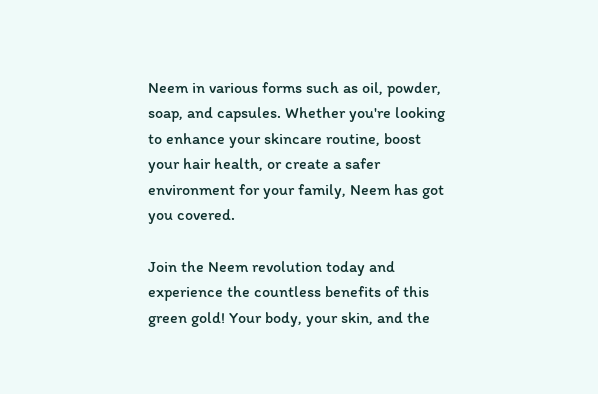Neem in various forms such as oil, powder, soap, and capsules. Whether you're looking to enhance your skincare routine, boost your hair health, or create a safer environment for your family, Neem has got you covered.

Join the Neem revolution today and experience the countless benefits of this green gold! Your body, your skin, and the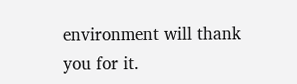environment will thank you for it.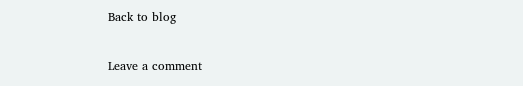Back to blog

Leave a comment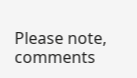Please note, comments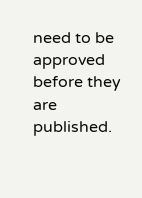need to be approved before they are published.